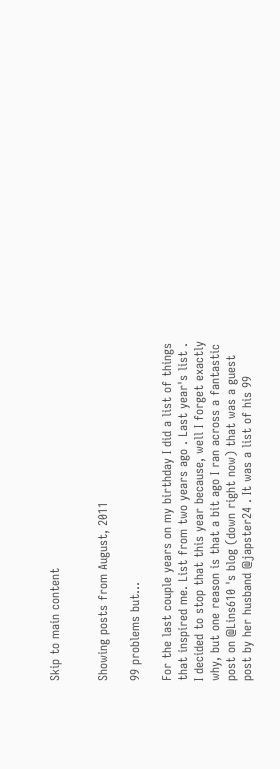Skip to main content


Showing posts from August, 2011

99 problems but...

For the last couple years on my birthday I did a list of things that inspired me. List from two years ago . Last year's list . I decided to stop that this year because, well I forget exactly why, but one reason is that a bit ago I ran across a fantastic post on @Lins610 's blog (down right now) that was a guest post by her husband @japster24 . It was a list of his 99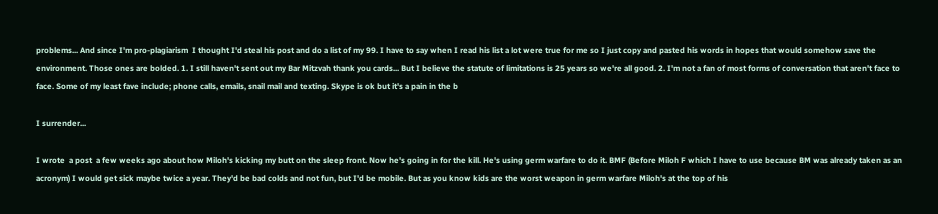problems... And since I'm pro-plagiarism  I thought I'd steal his post and do a list of my 99. I have to say when I read his list a lot were true for me so I just copy and pasted his words in hopes that would somehow save the environment. Those ones are bolded. 1. I still haven't sent out my Bar Mitzvah thank you cards... But I believe the statute of limitations is 25 years so we're all good. 2. I'm not a fan of most forms of conversation that aren't face to face. Some of my least fave include; phone calls, emails, snail mail and texting. Skype is ok but it's a pain in the b

I surrender...

I wrote  a post  a few weeks ago about how Miloh's kicking my butt on the sleep front. Now he's going in for the kill. He's using germ warfare to do it. BMF (Before Miloh F which I have to use because BM was already taken as an acronym) I would get sick maybe twice a year. They'd be bad colds and not fun, but I'd be mobile. But as you know kids are the worst weapon in germ warfare Miloh's at the top of his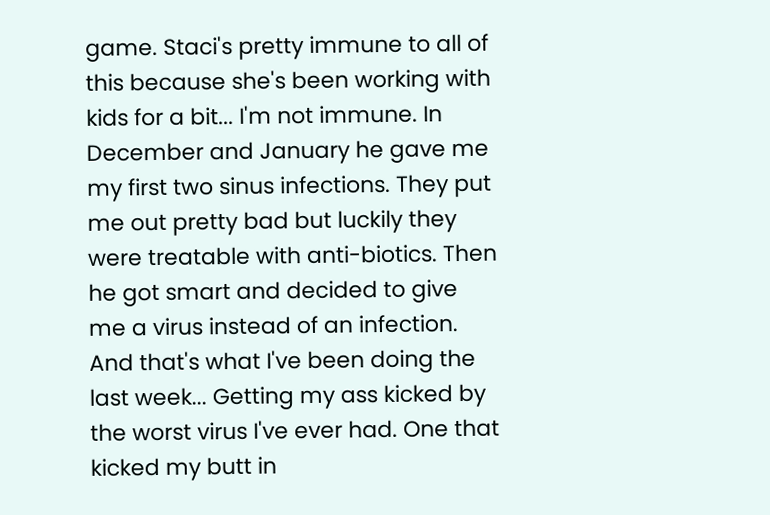game. Staci's pretty immune to all of this because she's been working with kids for a bit... I'm not immune. In December and January he gave me my first two sinus infections. They put me out pretty bad but luckily they were treatable with anti-biotics. Then he got smart and decided to give me a virus instead of an infection. And that's what I've been doing the last week... Getting my ass kicked by the worst virus I've ever had. One that kicked my butt in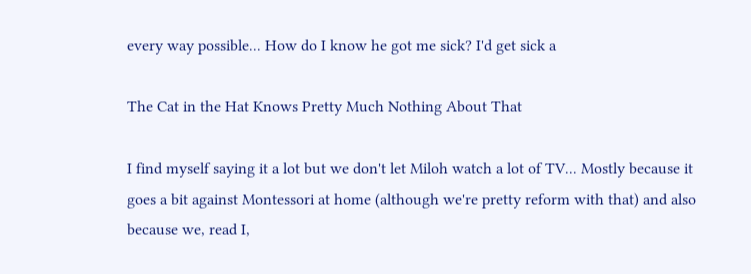every way possible... How do I know he got me sick? I'd get sick a

The Cat in the Hat Knows Pretty Much Nothing About That

I find myself saying it a lot but we don't let Miloh watch a lot of TV... Mostly because it goes a bit against Montessori at home (although we're pretty reform with that) and also because we, read I,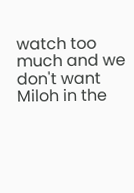watch too much and we don't want Miloh in the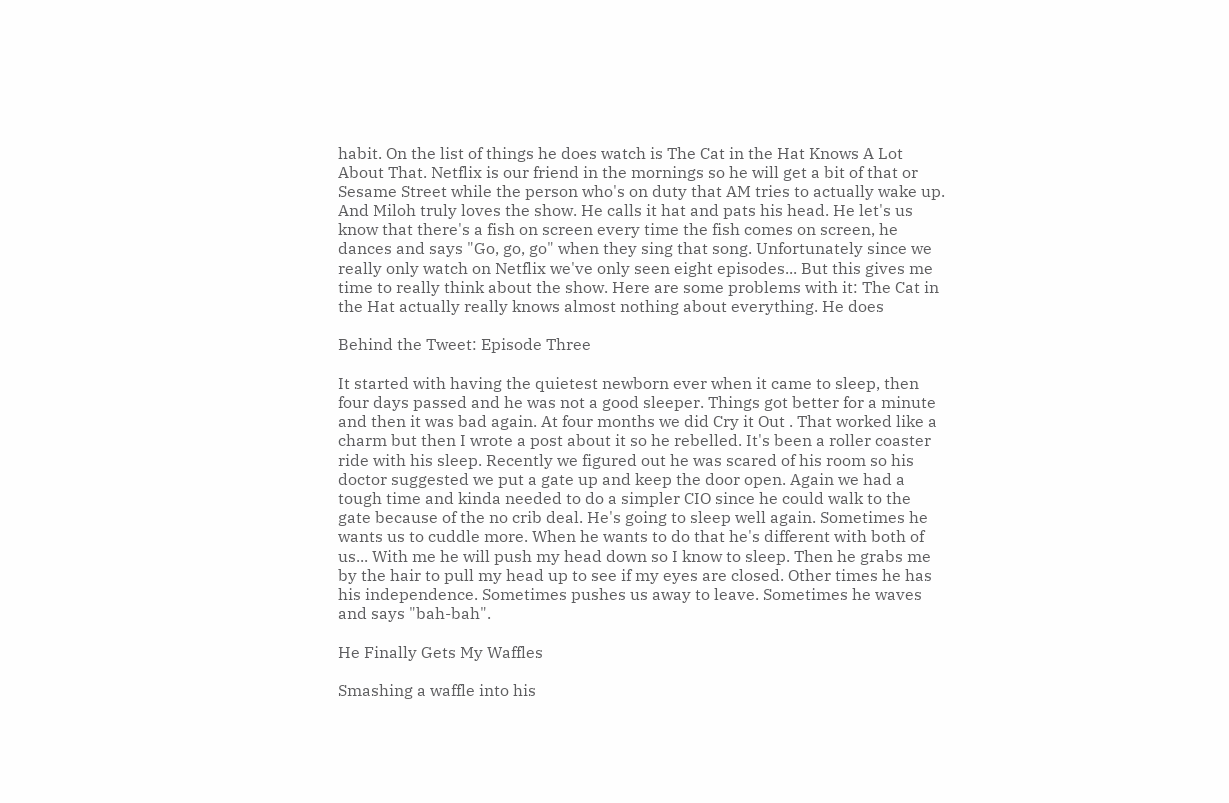habit. On the list of things he does watch is The Cat in the Hat Knows A Lot About That. Netflix is our friend in the mornings so he will get a bit of that or Sesame Street while the person who's on duty that AM tries to actually wake up. And Miloh truly loves the show. He calls it hat and pats his head. He let's us know that there's a fish on screen every time the fish comes on screen, he dances and says "Go, go, go" when they sing that song. Unfortunately since we really only watch on Netflix we've only seen eight episodes... But this gives me time to really think about the show. Here are some problems with it: The Cat in the Hat actually really knows almost nothing about everything. He does

Behind the Tweet: Episode Three

It started with having the quietest newborn ever when it came to sleep, then four days passed and he was not a good sleeper. Things got better for a minute and then it was bad again. At four months we did Cry it Out . That worked like a charm but then I wrote a post about it so he rebelled. It's been a roller coaster ride with his sleep. Recently we figured out he was scared of his room so his doctor suggested we put a gate up and keep the door open. Again we had a tough time and kinda needed to do a simpler CIO since he could walk to the gate because of the no crib deal. He's going to sleep well again. Sometimes he wants us to cuddle more. When he wants to do that he's different with both of us... With me he will push my head down so I know to sleep. Then he grabs me by the hair to pull my head up to see if my eyes are closed. Other times he has his independence. Sometimes pushes us away to leave. Sometimes he waves and says "bah-bah".

He Finally Gets My Waffles

Smashing a waffle into his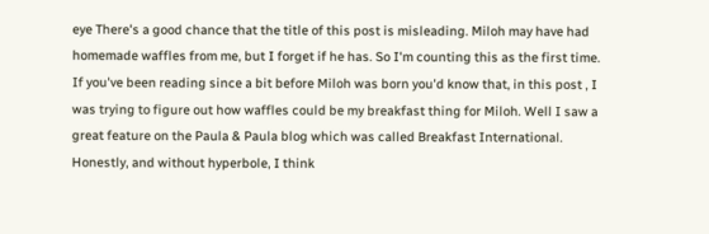eye There's a good chance that the title of this post is misleading. Miloh may have had homemade waffles from me, but I forget if he has. So I'm counting this as the first time. If you've been reading since a bit before Miloh was born you'd know that, in this post , I was trying to figure out how waffles could be my breakfast thing for Miloh. Well I saw a great feature on the Paula & Paula blog which was called Breakfast International. Honestly, and without hyperbole, I think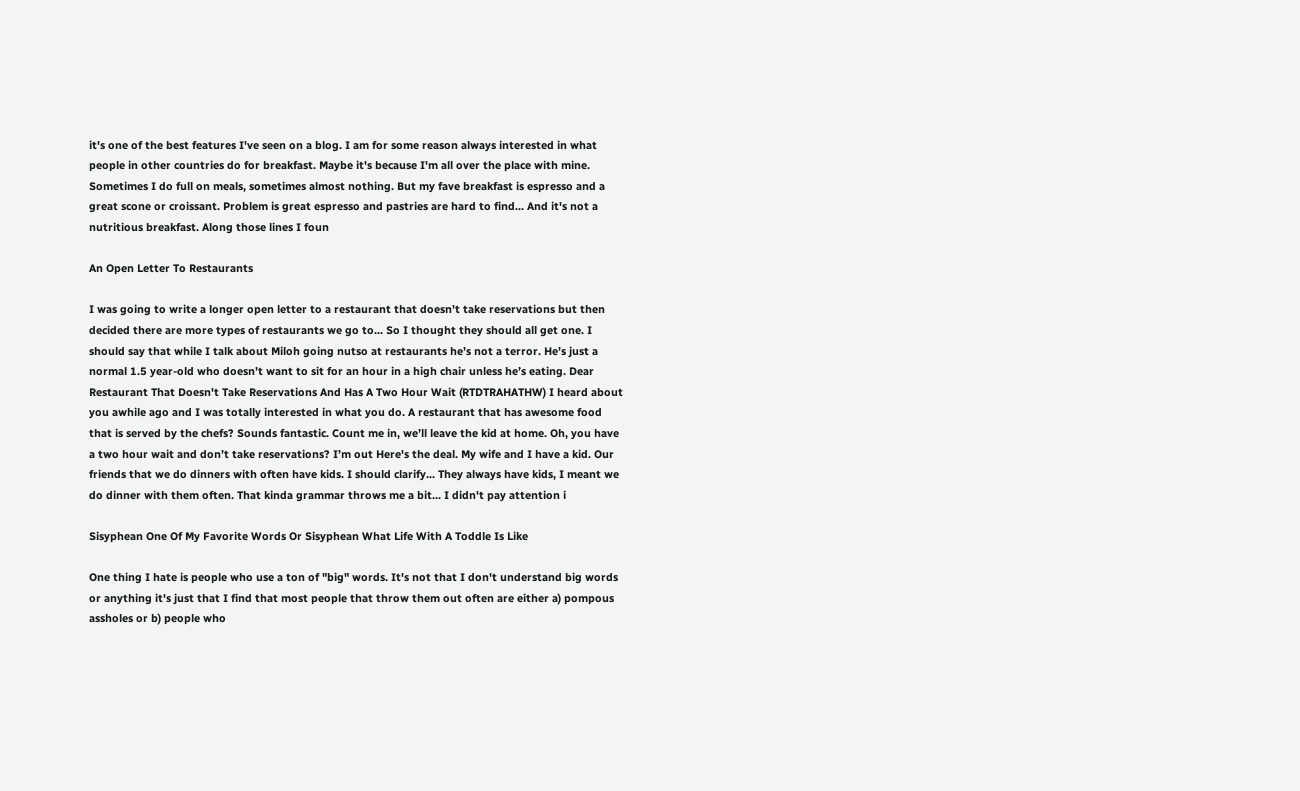it's one of the best features I've seen on a blog. I am for some reason always interested in what people in other countries do for breakfast. Maybe it's because I'm all over the place with mine. Sometimes I do full on meals, sometimes almost nothing. But my fave breakfast is espresso and a great scone or croissant. Problem is great espresso and pastries are hard to find... And it's not a nutritious breakfast. Along those lines I foun

An Open Letter To Restaurants

I was going to write a longer open letter to a restaurant that doesn’t take reservations but then decided there are more types of restaurants we go to... So I thought they should all get one. I should say that while I talk about Miloh going nutso at restaurants he’s not a terror. He’s just a normal 1.5 year-old who doesn’t want to sit for an hour in a high chair unless he’s eating. Dear Restaurant That Doesn't Take Reservations And Has A Two Hour Wait (RTDTRAHATHW) I heard about you awhile ago and I was totally interested in what you do. A restaurant that has awesome food that is served by the chefs? Sounds fantastic. Count me in, we’ll leave the kid at home. Oh, you have a two hour wait and don’t take reservations? I’m out Here's the deal. My wife and I have a kid. Our friends that we do dinners with often have kids. I should clarify... They always have kids, I meant we do dinner with them often. That kinda grammar throws me a bit... I didn't pay attention i

Sisyphean One Of My Favorite Words Or Sisyphean What Life With A Toddle Is Like

One thing I hate is people who use a ton of "big" words. It's not that I don't understand big words or anything it's just that I find that most people that throw them out often are either a) pompous assholes or b) people who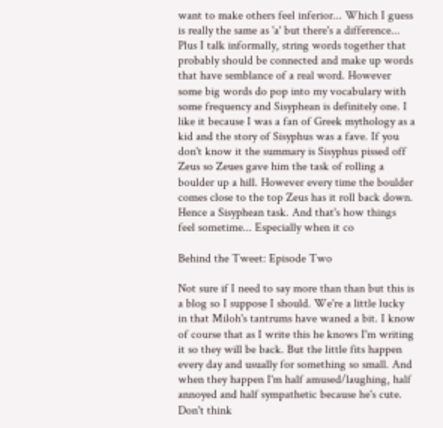want to make others feel inferior... Which I guess is really the same as 'a' but there's a difference... Plus I talk informally, string words together that probably should be connected and make up words that have semblance of a real word. However some big words do pop into my vocabulary with some frequency and Sisyphean is definitely one. I like it because I was a fan of Greek mythology as a kid and the story of Sisyphus was a fave. If you don't know it the summary is Sisyphus pissed off Zeus so Zeues gave him the task of rolling a boulder up a hill. However every time the boulder comes close to the top Zeus has it roll back down. Hence a Sisyphean task. And that's how things feel sometime... Especially when it co

Behind the Tweet: Episode Two

Not sure if I need to say more than than but this is a blog so I suppose I should. We're a little lucky in that Miloh's tantrums have waned a bit. I know of course that as I write this he knows I'm writing it so they will be back. But the little fits happen every day and usually for something so small. And when they happen I'm half amused/laughing, half annoyed and half sympathetic because he's cute. Don't think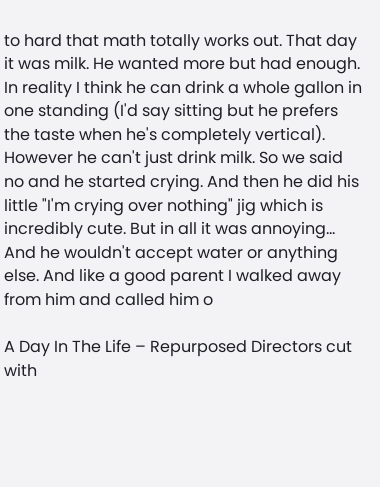to hard that math totally works out. That day it was milk. He wanted more but had enough. In reality I think he can drink a whole gallon in one standing (I'd say sitting but he prefers the taste when he's completely vertical). However he can't just drink milk. So we said no and he started crying. And then he did his little "I'm crying over nothing" jig which is incredibly cute. But in all it was annoying... And he wouldn't accept water or anything else. And like a good parent I walked away from him and called him o

A Day In The Life – Repurposed Directors cut with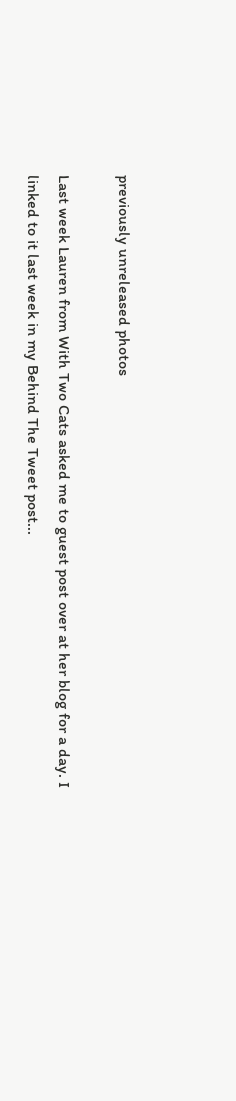previously unreleased photos

Last week Lauren from With Two Cats asked me to guest post over at her blog for a day. I linked to it last week in my Behind The Tweet post...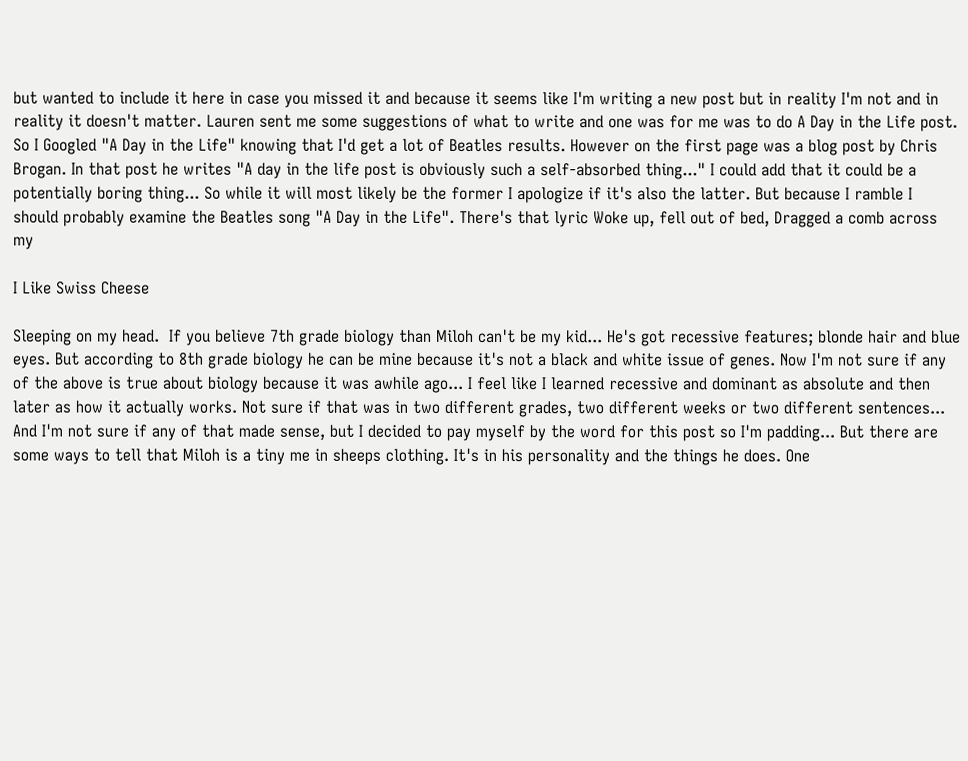but wanted to include it here in case you missed it and because it seems like I'm writing a new post but in reality I'm not and in reality it doesn't matter. Lauren sent me some suggestions of what to write and one was for me was to do A Day in the Life post. So I Googled "A Day in the Life" knowing that I'd get a lot of Beatles results. However on the first page was a blog post by Chris Brogan. In that post he writes "A day in the life post is obviously such a self-absorbed thing..." I could add that it could be a potentially boring thing... So while it will most likely be the former I apologize if it's also the latter. But because I ramble I should probably examine the Beatles song "A Day in the Life". There's that lyric Woke up, fell out of bed, Dragged a comb across my

I Like Swiss Cheese

Sleeping on my head.  If you believe 7th grade biology than Miloh can't be my kid... He's got recessive features; blonde hair and blue eyes. But according to 8th grade biology he can be mine because it's not a black and white issue of genes. Now I'm not sure if any of the above is true about biology because it was awhile ago... I feel like I learned recessive and dominant as absolute and then later as how it actually works. Not sure if that was in two different grades, two different weeks or two different sentences... And I'm not sure if any of that made sense, but I decided to pay myself by the word for this post so I'm padding... But there are some ways to tell that Miloh is a tiny me in sheeps clothing. It's in his personality and the things he does. One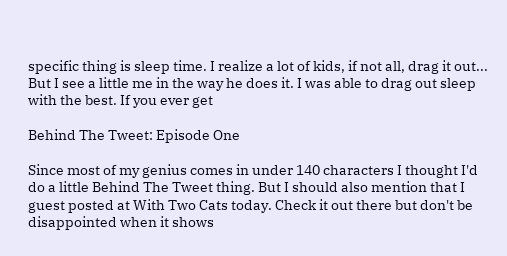specific thing is sleep time. I realize a lot of kids, if not all, drag it out... But I see a little me in the way he does it. I was able to drag out sleep with the best. If you ever get

Behind The Tweet: Episode One

Since most of my genius comes in under 140 characters I thought I'd do a little Behind The Tweet thing. But I should also mention that I guest posted at With Two Cats today. Check it out there but don't be disappointed when it shows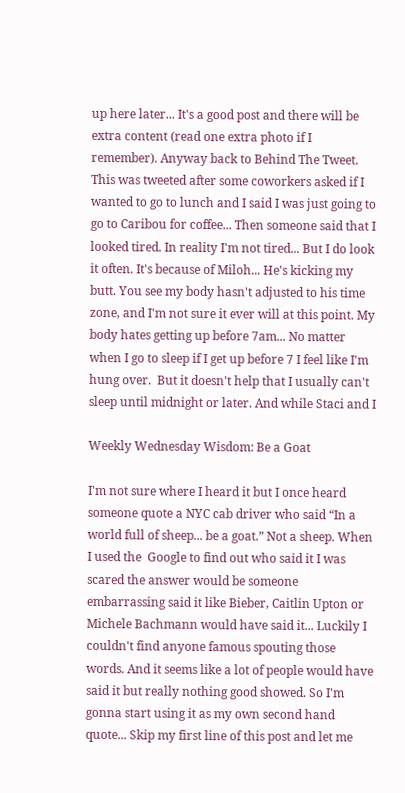up here later... It's a good post and there will be extra content (read one extra photo if I remember). Anyway back to Behind The Tweet. This was tweeted after some coworkers asked if I wanted to go to lunch and I said I was just going to go to Caribou for coffee... Then someone said that I looked tired. In reality I'm not tired... But I do look it often. It's because of Miloh... He's kicking my butt. You see my body hasn't adjusted to his time zone, and I'm not sure it ever will at this point. My body hates getting up before 7am... No matter when I go to sleep if I get up before 7 I feel like I'm hung over.  But it doesn't help that I usually can't sleep until midnight or later. And while Staci and I

Weekly Wednesday Wisdom: Be a Goat

I'm not sure where I heard it but I once heard someone quote a NYC cab driver who said “In a world full of sheep... be a goat.” Not a sheep. When I used the  Google to find out who said it I was scared the answer would be someone embarrassing said it like Bieber, Caitlin Upton or Michele Bachmann would have said it... Luckily I couldn't find anyone famous spouting those words. And it seems like a lot of people would have said it but really nothing good showed. So I'm gonna start using it as my own second hand quote... Skip my first line of this post and let me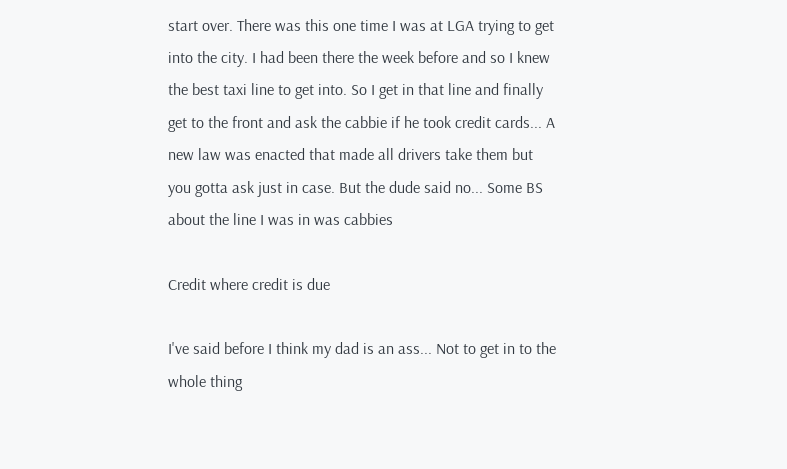start over. There was this one time I was at LGA trying to get into the city. I had been there the week before and so I knew the best taxi line to get into. So I get in that line and finally get to the front and ask the cabbie if he took credit cards... A new law was enacted that made all drivers take them but you gotta ask just in case. But the dude said no... Some BS about the line I was in was cabbies

Credit where credit is due

I've said before I think my dad is an ass... Not to get in to the whole thing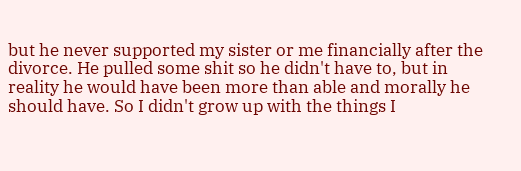but he never supported my sister or me financially after the divorce. He pulled some shit so he didn't have to, but in reality he would have been more than able and morally he should have. So I didn't grow up with the things I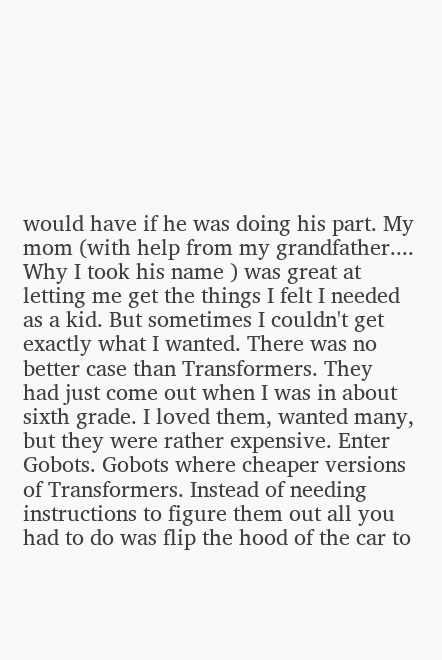would have if he was doing his part. My mom (with help from my grandfather.... Why I took his name ) was great at letting me get the things I felt I needed as a kid. But sometimes I couldn't get exactly what I wanted. There was no better case than Transformers. They had just come out when I was in about sixth grade. I loved them, wanted many, but they were rather expensive. Enter Gobots. Gobots where cheaper versions of Transformers. Instead of needing instructions to figure them out all you had to do was flip the hood of the car to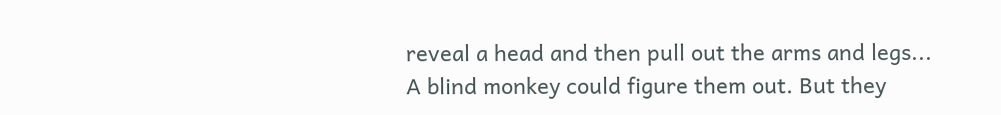reveal a head and then pull out the arms and legs... A blind monkey could figure them out. But they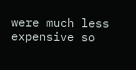were much less expensive so